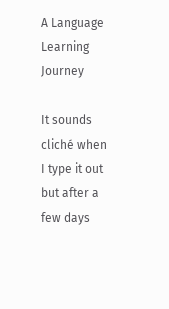A Language Learning Journey

It sounds cliché when I type it out but after a few days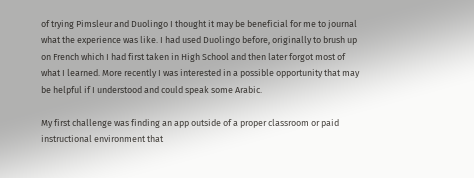of trying Pimsleur and Duolingo I thought it may be beneficial for me to journal what the experience was like. I had used Duolingo before, originally to brush up on French which I had first taken in High School and then later forgot most of what I learned. More recently I was interested in a possible opportunity that may be helpful if I understood and could speak some Arabic.

My first challenge was finding an app outside of a proper classroom or paid instructional environment that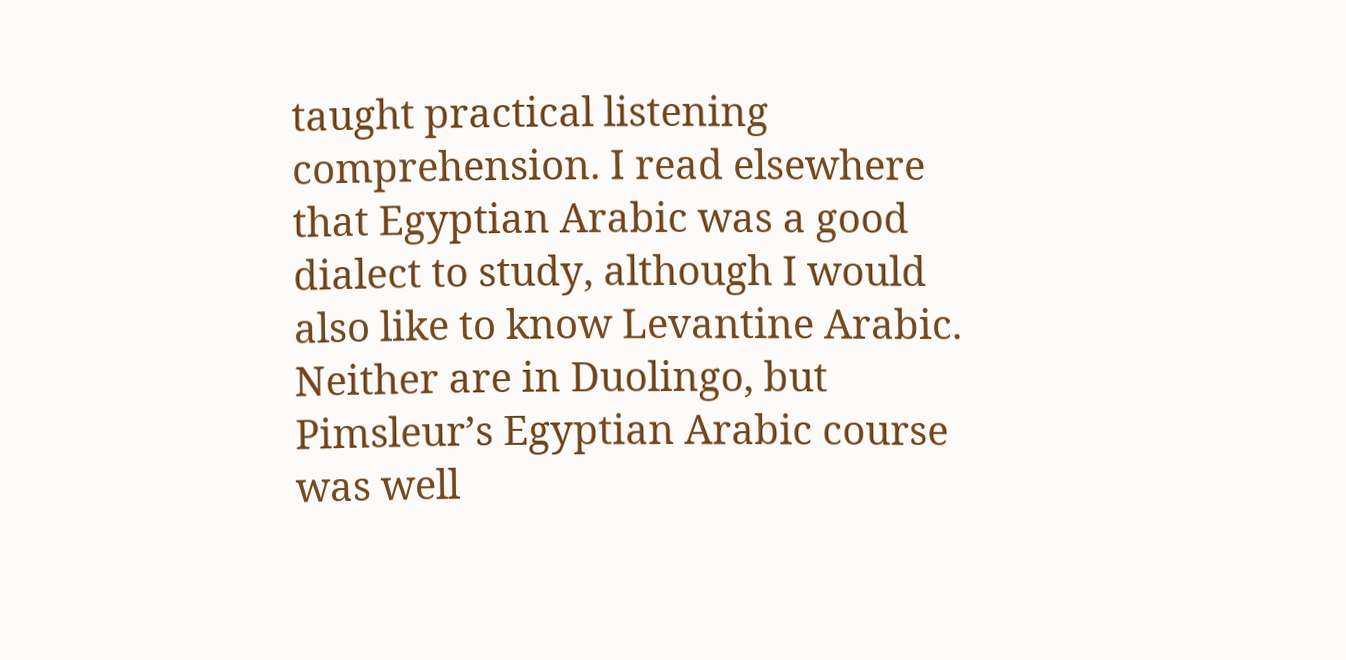taught practical listening comprehension. I read elsewhere that Egyptian Arabic was a good dialect to study, although I would also like to know Levantine Arabic. Neither are in Duolingo, but Pimsleur’s Egyptian Arabic course was well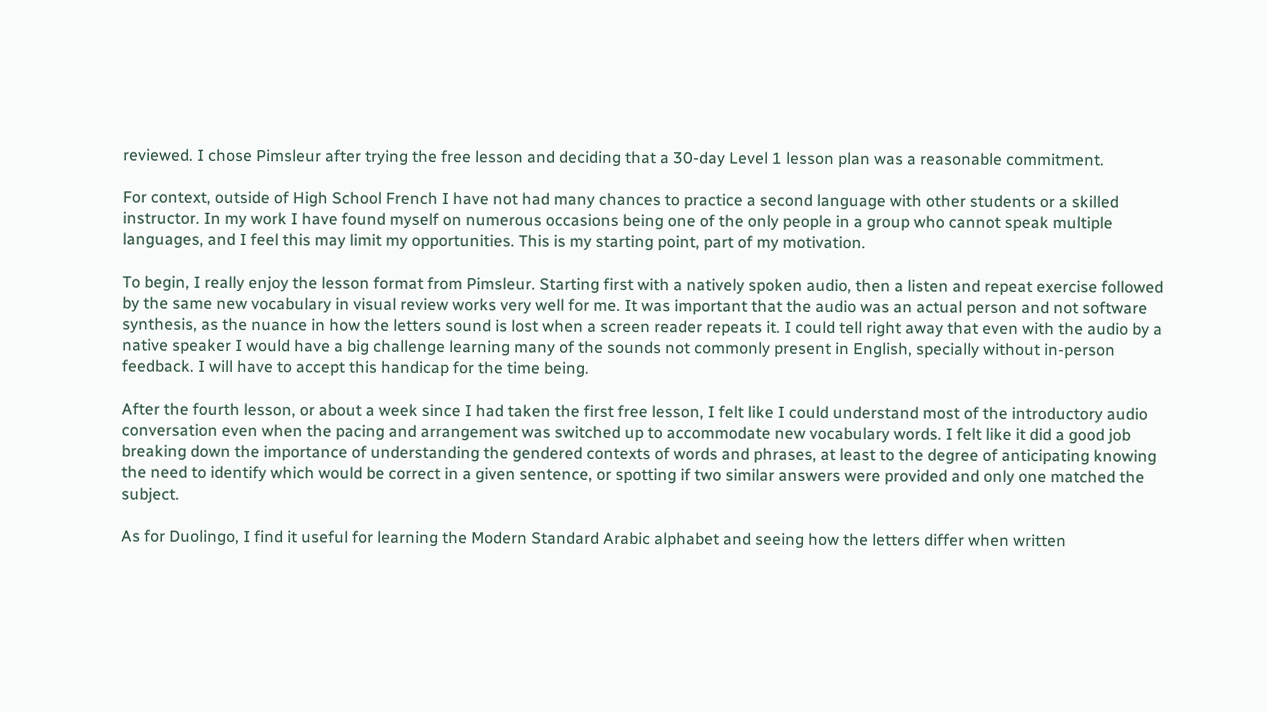reviewed. I chose Pimsleur after trying the free lesson and deciding that a 30-day Level 1 lesson plan was a reasonable commitment.

For context, outside of High School French I have not had many chances to practice a second language with other students or a skilled instructor. In my work I have found myself on numerous occasions being one of the only people in a group who cannot speak multiple languages, and I feel this may limit my opportunities. This is my starting point, part of my motivation.

To begin, I really enjoy the lesson format from Pimsleur. Starting first with a natively spoken audio, then a listen and repeat exercise followed by the same new vocabulary in visual review works very well for me. It was important that the audio was an actual person and not software synthesis, as the nuance in how the letters sound is lost when a screen reader repeats it. I could tell right away that even with the audio by a native speaker I would have a big challenge learning many of the sounds not commonly present in English, specially without in-person feedback. I will have to accept this handicap for the time being.

After the fourth lesson, or about a week since I had taken the first free lesson, I felt like I could understand most of the introductory audio conversation even when the pacing and arrangement was switched up to accommodate new vocabulary words. I felt like it did a good job breaking down the importance of understanding the gendered contexts of words and phrases, at least to the degree of anticipating knowing the need to identify which would be correct in a given sentence, or spotting if two similar answers were provided and only one matched the subject.

As for Duolingo, I find it useful for learning the Modern Standard Arabic alphabet and seeing how the letters differ when written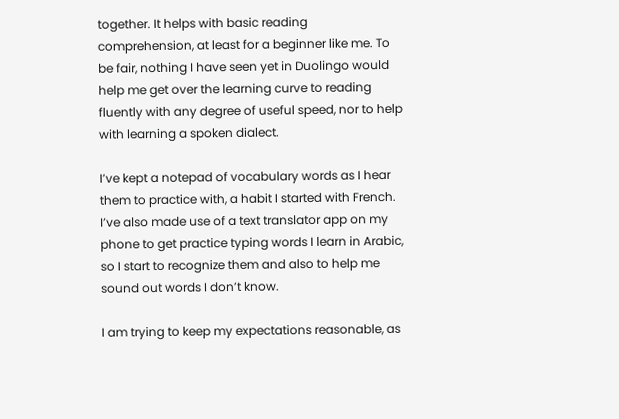together. It helps with basic reading comprehension, at least for a beginner like me. To be fair, nothing I have seen yet in Duolingo would help me get over the learning curve to reading fluently with any degree of useful speed, nor to help with learning a spoken dialect.

I’ve kept a notepad of vocabulary words as I hear them to practice with, a habit I started with French. I’ve also made use of a text translator app on my phone to get practice typing words I learn in Arabic, so I start to recognize them and also to help me sound out words I don’t know.

I am trying to keep my expectations reasonable, as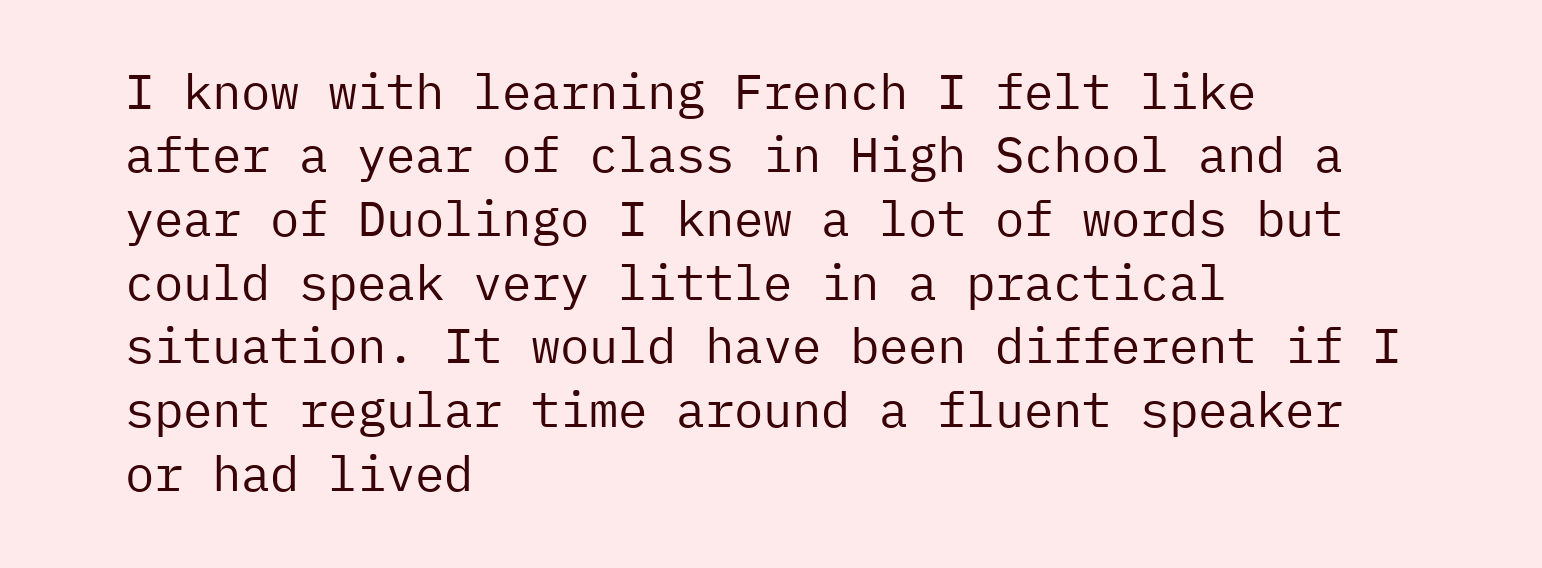I know with learning French I felt like after a year of class in High School and a year of Duolingo I knew a lot of words but could speak very little in a practical situation. It would have been different if I spent regular time around a fluent speaker or had lived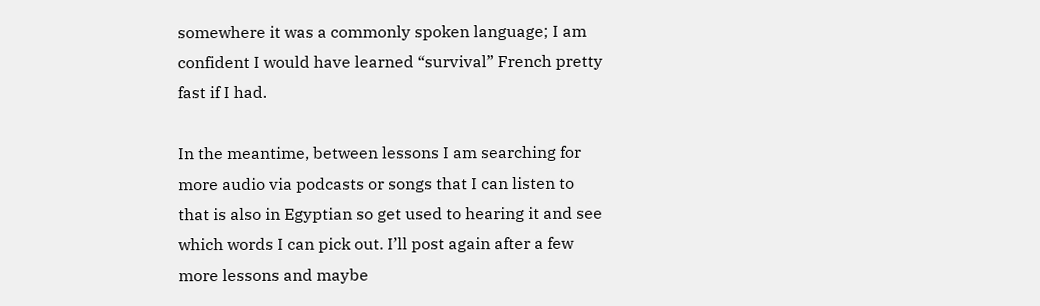somewhere it was a commonly spoken language; I am confident I would have learned “survival” French pretty fast if I had.

In the meantime, between lessons I am searching for more audio via podcasts or songs that I can listen to that is also in Egyptian so get used to hearing it and see which words I can pick out. I’ll post again after a few more lessons and maybe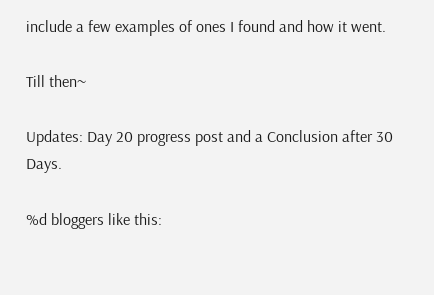include a few examples of ones I found and how it went.

Till then~

Updates: Day 20 progress post and a Conclusion after 30 Days.

%d bloggers like this: